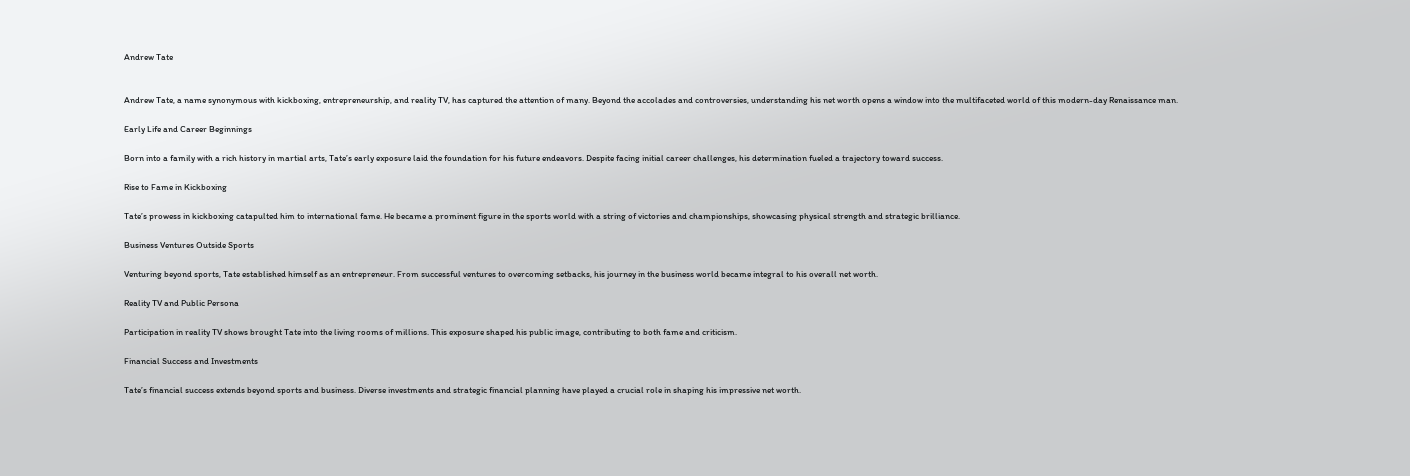Andrew Tate


Andrew Tate, a name synonymous with kickboxing, entrepreneurship, and reality TV, has captured the attention of many. Beyond the accolades and controversies, understanding his net worth opens a window into the multifaceted world of this modern-day Renaissance man.

Early Life and Career Beginnings

Born into a family with a rich history in martial arts, Tate’s early exposure laid the foundation for his future endeavors. Despite facing initial career challenges, his determination fueled a trajectory toward success.

Rise to Fame in Kickboxing

Tate’s prowess in kickboxing catapulted him to international fame. He became a prominent figure in the sports world with a string of victories and championships, showcasing physical strength and strategic brilliance.

Business Ventures Outside Sports

Venturing beyond sports, Tate established himself as an entrepreneur. From successful ventures to overcoming setbacks, his journey in the business world became integral to his overall net worth.

Reality TV and Public Persona

Participation in reality TV shows brought Tate into the living rooms of millions. This exposure shaped his public image, contributing to both fame and criticism.

Financial Success and Investments

Tate’s financial success extends beyond sports and business. Diverse investments and strategic financial planning have played a crucial role in shaping his impressive net worth.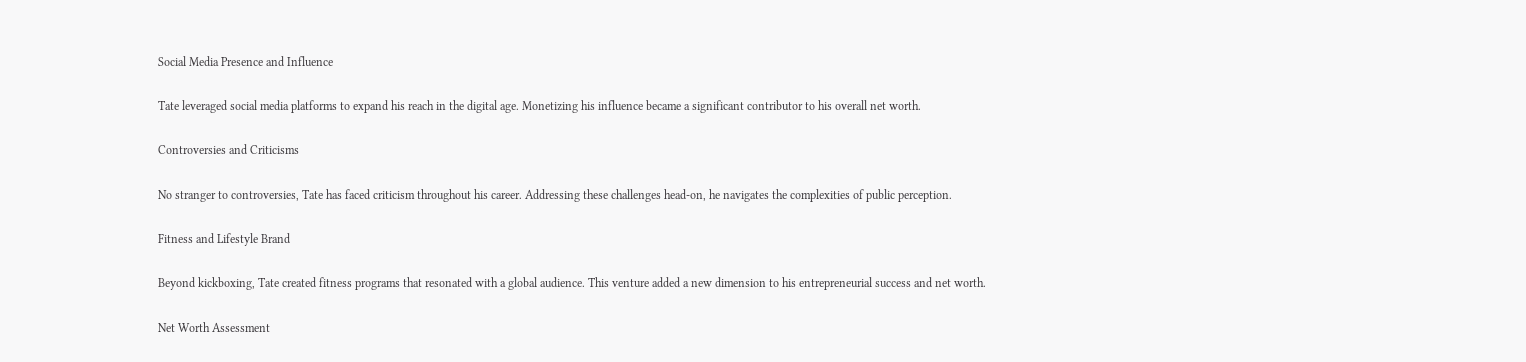Social Media Presence and Influence

Tate leveraged social media platforms to expand his reach in the digital age. Monetizing his influence became a significant contributor to his overall net worth.

Controversies and Criticisms

No stranger to controversies, Tate has faced criticism throughout his career. Addressing these challenges head-on, he navigates the complexities of public perception.

Fitness and Lifestyle Brand

Beyond kickboxing, Tate created fitness programs that resonated with a global audience. This venture added a new dimension to his entrepreneurial success and net worth.

Net Worth Assessment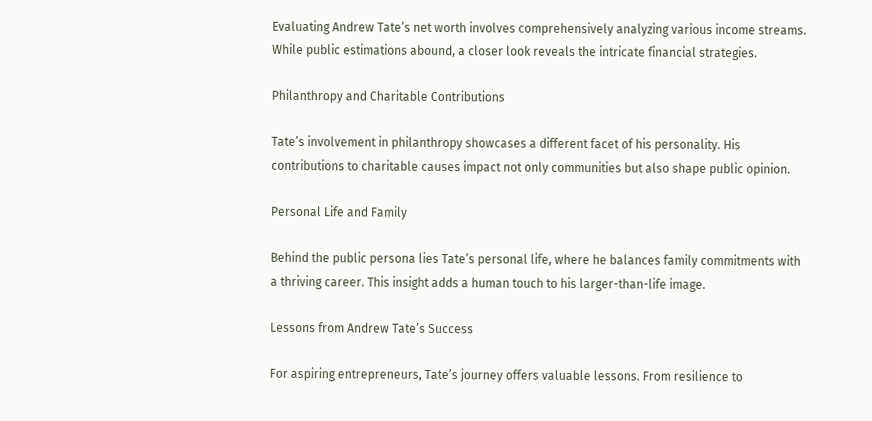Evaluating Andrew Tate’s net worth involves comprehensively analyzing various income streams. While public estimations abound, a closer look reveals the intricate financial strategies.

Philanthropy and Charitable Contributions

Tate’s involvement in philanthropy showcases a different facet of his personality. His contributions to charitable causes impact not only communities but also shape public opinion.

Personal Life and Family

Behind the public persona lies Tate’s personal life, where he balances family commitments with a thriving career. This insight adds a human touch to his larger-than-life image.

Lessons from Andrew Tate’s Success

For aspiring entrepreneurs, Tate’s journey offers valuable lessons. From resilience to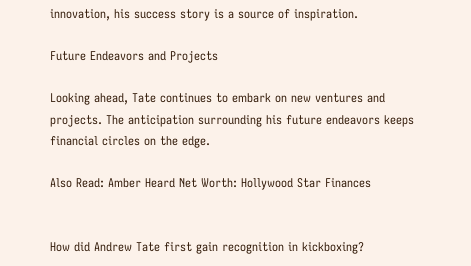innovation, his success story is a source of inspiration.

Future Endeavors and Projects

Looking ahead, Tate continues to embark on new ventures and projects. The anticipation surrounding his future endeavors keeps financial circles on the edge.

Also Read: Amber Heard Net Worth: Hollywood Star Finances


How did Andrew Tate first gain recognition in kickboxing?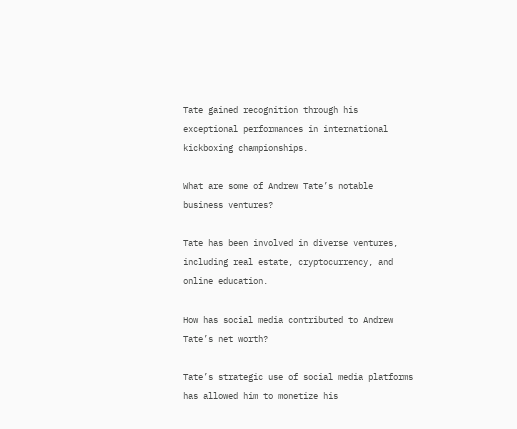Tate gained recognition through his exceptional performances in international kickboxing championships.

What are some of Andrew Tate’s notable business ventures?

Tate has been involved in diverse ventures, including real estate, cryptocurrency, and online education.

How has social media contributed to Andrew Tate’s net worth?

Tate’s strategic use of social media platforms has allowed him to monetize his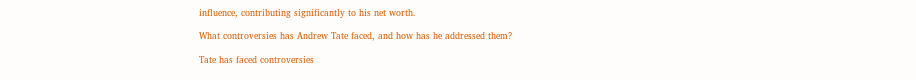influence, contributing significantly to his net worth.

What controversies has Andrew Tate faced, and how has he addressed them?

Tate has faced controversies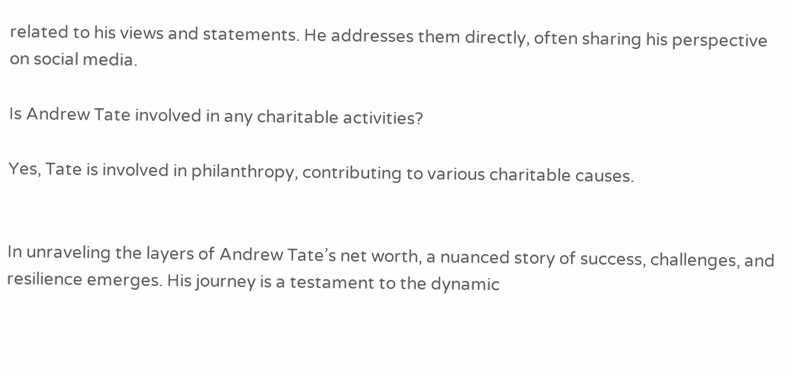related to his views and statements. He addresses them directly, often sharing his perspective on social media.

Is Andrew Tate involved in any charitable activities?

Yes, Tate is involved in philanthropy, contributing to various charitable causes.


In unraveling the layers of Andrew Tate’s net worth, a nuanced story of success, challenges, and resilience emerges. His journey is a testament to the dynamic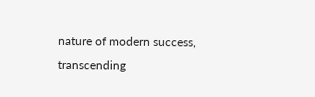nature of modern success, transcending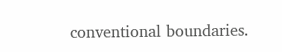conventional boundaries.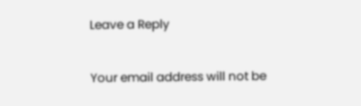Leave a Reply

Your email address will not be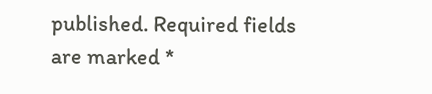published. Required fields are marked *